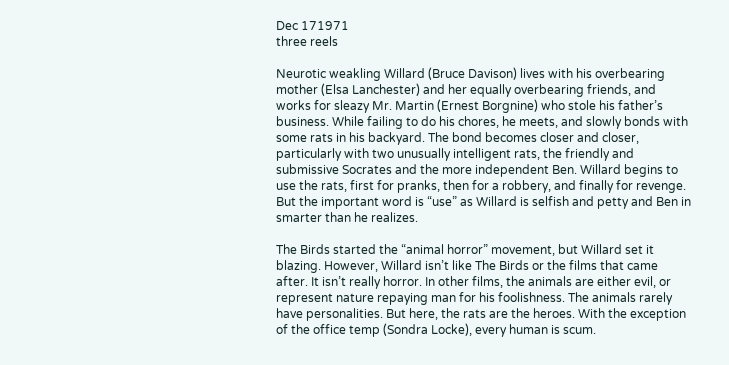Dec 171971
three reels

Neurotic weakling Willard (Bruce Davison) lives with his overbearing mother (Elsa Lanchester) and her equally overbearing friends, and works for sleazy Mr. Martin (Ernest Borgnine) who stole his father’s business. While failing to do his chores, he meets, and slowly bonds with some rats in his backyard. The bond becomes closer and closer, particularly with two unusually intelligent rats, the friendly and submissive Socrates and the more independent Ben. Willard begins to use the rats, first for pranks, then for a robbery, and finally for revenge. But the important word is “use” as Willard is selfish and petty and Ben in smarter than he realizes.

The Birds started the “animal horror” movement, but Willard set it blazing. However, Willard isn’t like The Birds or the films that came after. It isn’t really horror. In other films, the animals are either evil, or represent nature repaying man for his foolishness. The animals rarely have personalities. But here, the rats are the heroes. With the exception of the office temp (Sondra Locke), every human is scum.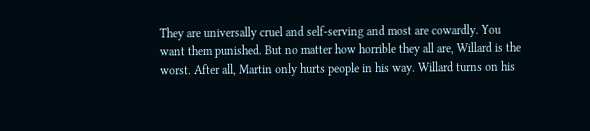They are universally cruel and self-serving and most are cowardly. You want them punished. But no matter how horrible they all are, Willard is the worst. After all, Martin only hurts people in his way. Willard turns on his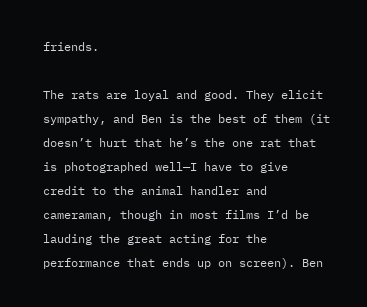friends.

The rats are loyal and good. They elicit sympathy, and Ben is the best of them (it doesn’t hurt that he’s the one rat that is photographed well—I have to give credit to the animal handler and cameraman, though in most films I’d be lauding the great acting for the performance that ends up on screen). Ben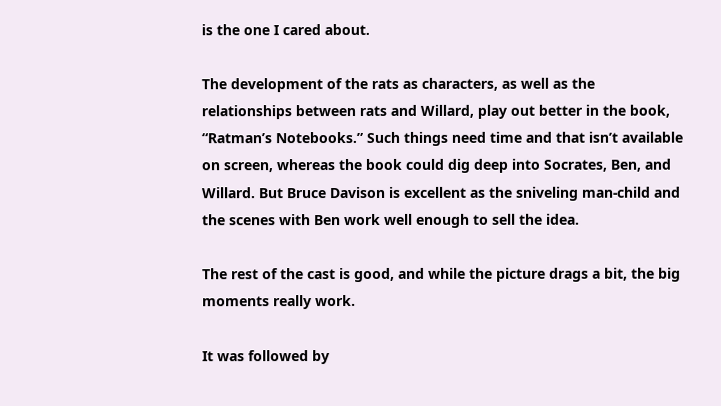is the one I cared about.

The development of the rats as characters, as well as the relationships between rats and Willard, play out better in the book, “Ratman’s Notebooks.” Such things need time and that isn’t available on screen, whereas the book could dig deep into Socrates, Ben, and Willard. But Bruce Davison is excellent as the sniveling man-child and the scenes with Ben work well enough to sell the idea.

The rest of the cast is good, and while the picture drags a bit, the big moments really work.

It was followed by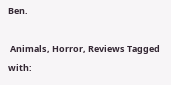Ben.

 Animals, Horror, Reviews Tagged with: